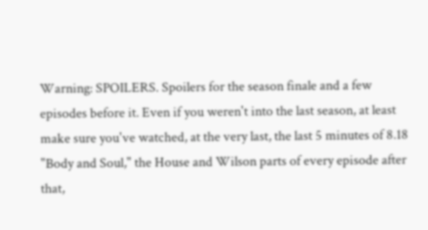Warning: SPOILERS. Spoilers for the season finale and a few episodes before it. Even if you weren't into the last season, at least make sure you've watched, at the very last, the last 5 minutes of 8.18 "Body and Soul," the House and Wilson parts of every episode after that,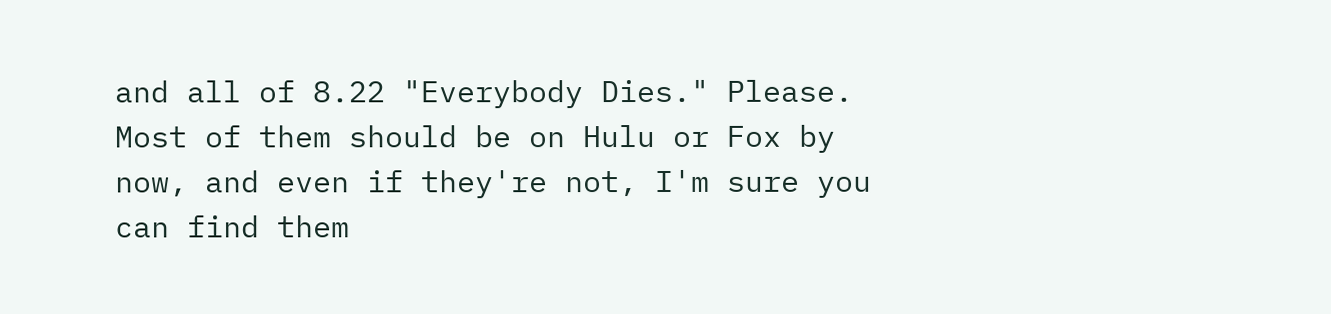and all of 8.22 "Everybody Dies." Please. Most of them should be on Hulu or Fox by now, and even if they're not, I'm sure you can find them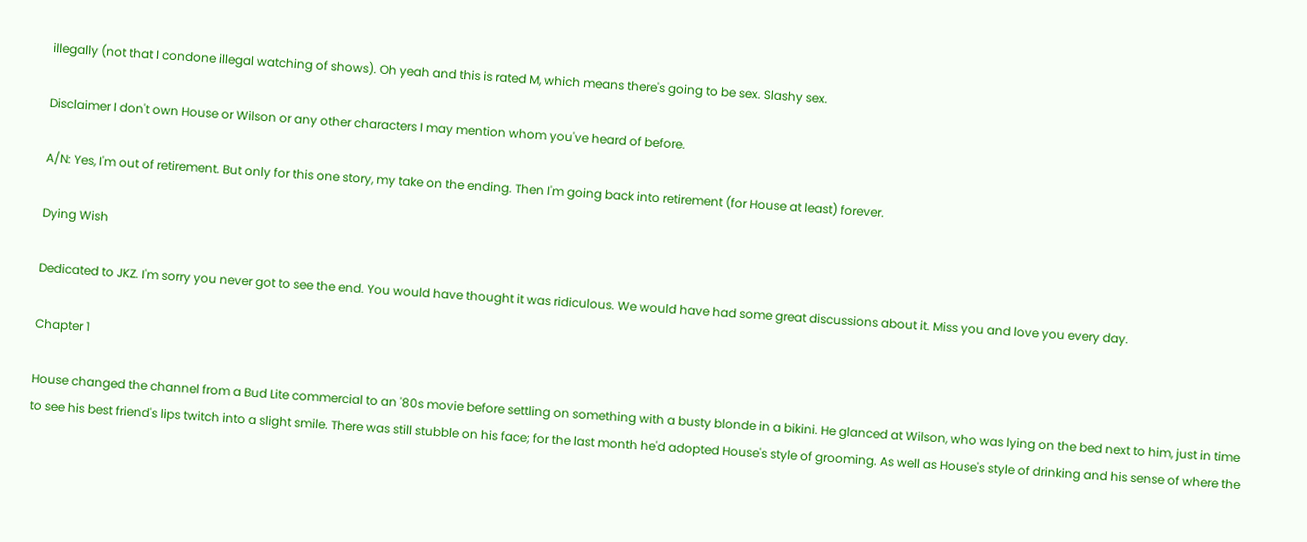illegally (not that I condone illegal watching of shows). Oh yeah and this is rated M, which means there's going to be sex. Slashy sex.

Disclaimer I don't own House or Wilson or any other characters I may mention whom you've heard of before.

A/N: Yes, I'm out of retirement. But only for this one story, my take on the ending. Then I'm going back into retirement (for House at least) forever.

Dying Wish

Dedicated to JKZ. I'm sorry you never got to see the end. You would have thought it was ridiculous. We would have had some great discussions about it. Miss you and love you every day.

Chapter 1

House changed the channel from a Bud Lite commercial to an '80s movie before settling on something with a busty blonde in a bikini. He glanced at Wilson, who was lying on the bed next to him, just in time to see his best friend's lips twitch into a slight smile. There was still stubble on his face; for the last month he'd adopted House's style of grooming. As well as House's style of drinking and his sense of where the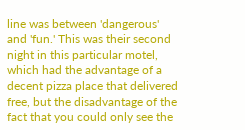line was between 'dangerous' and 'fun.' This was their second night in this particular motel, which had the advantage of a decent pizza place that delivered free, but the disadvantage of the fact that you could only see the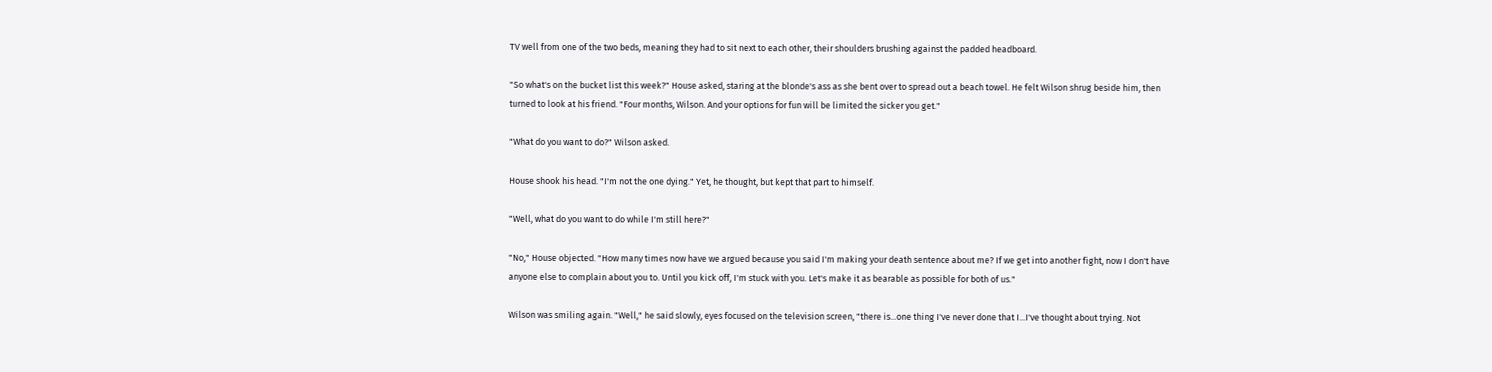TV well from one of the two beds, meaning they had to sit next to each other, their shoulders brushing against the padded headboard.

"So what's on the bucket list this week?" House asked, staring at the blonde's ass as she bent over to spread out a beach towel. He felt Wilson shrug beside him, then turned to look at his friend. "Four months, Wilson. And your options for fun will be limited the sicker you get."

"What do you want to do?" Wilson asked.

House shook his head. "I'm not the one dying." Yet, he thought, but kept that part to himself.

"Well, what do you want to do while I'm still here?"

"No," House objected. "How many times now have we argued because you said I'm making your death sentence about me? If we get into another fight, now I don't have anyone else to complain about you to. Until you kick off, I'm stuck with you. Let's make it as bearable as possible for both of us."

Wilson was smiling again. "Well," he said slowly, eyes focused on the television screen, "there is...one thing I've never done that I...I've thought about trying. Not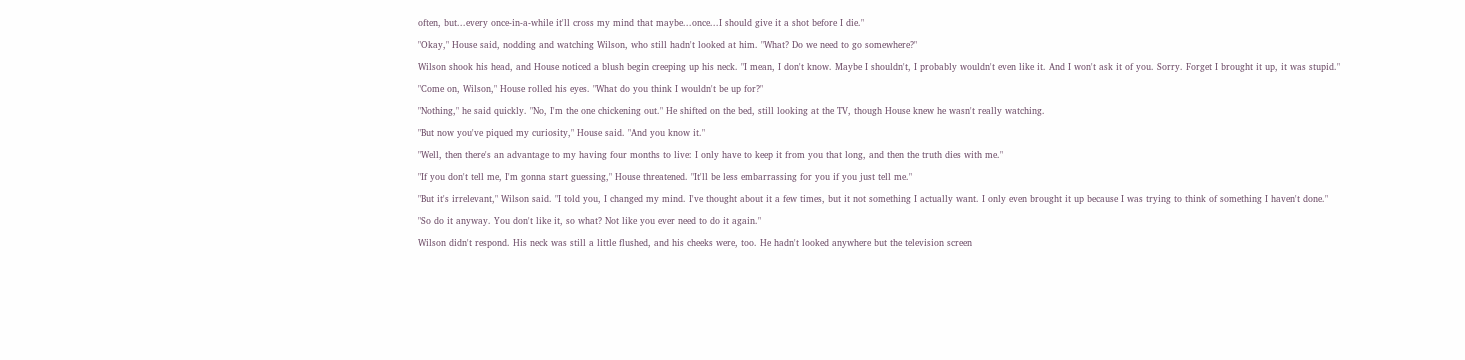often, but...every once-in-a-while it'll cross my mind that maybe...once...I should give it a shot before I die."

"Okay," House said, nodding and watching Wilson, who still hadn't looked at him. "What? Do we need to go somewhere?"

Wilson shook his head, and House noticed a blush begin creeping up his neck. "I mean, I don't know. Maybe I shouldn't, I probably wouldn't even like it. And I won't ask it of you. Sorry. Forget I brought it up, it was stupid."

"Come on, Wilson," House rolled his eyes. "What do you think I wouldn't be up for?"

"Nothing," he said quickly. "No, I'm the one chickening out." He shifted on the bed, still looking at the TV, though House knew he wasn't really watching.

"But now you've piqued my curiosity," House said. "And you know it."

"Well, then there's an advantage to my having four months to live: I only have to keep it from you that long, and then the truth dies with me."

"If you don't tell me, I'm gonna start guessing," House threatened. "It'll be less embarrassing for you if you just tell me."

"But it's irrelevant," Wilson said. "I told you, I changed my mind. I've thought about it a few times, but it not something I actually want. I only even brought it up because I was trying to think of something I haven't done."

"So do it anyway. You don't like it, so what? Not like you ever need to do it again."

Wilson didn't respond. His neck was still a little flushed, and his cheeks were, too. He hadn't looked anywhere but the television screen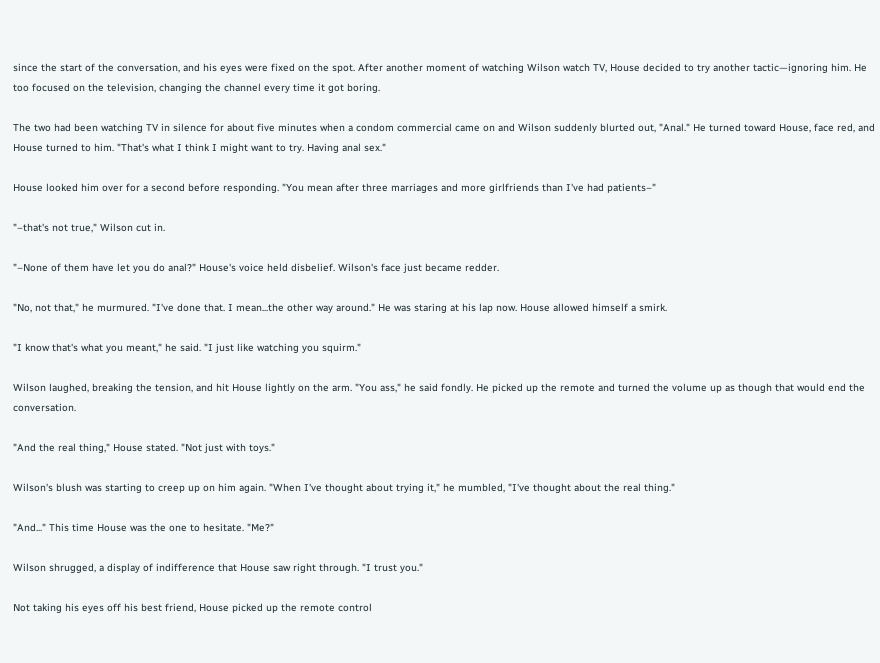since the start of the conversation, and his eyes were fixed on the spot. After another moment of watching Wilson watch TV, House decided to try another tactic—ignoring him. He too focused on the television, changing the channel every time it got boring.

The two had been watching TV in silence for about five minutes when a condom commercial came on and Wilson suddenly blurted out, "Anal." He turned toward House, face red, and House turned to him. "That's what I think I might want to try. Having anal sex."

House looked him over for a second before responding. "You mean after three marriages and more girlfriends than I've had patients–"

"–that's not true," Wilson cut in.

"–None of them have let you do anal?" House's voice held disbelief. Wilson's face just became redder.

"No, not that," he murmured. "I've done that. I mean...the other way around." He was staring at his lap now. House allowed himself a smirk.

"I know that's what you meant," he said. "I just like watching you squirm."

Wilson laughed, breaking the tension, and hit House lightly on the arm. "You ass," he said fondly. He picked up the remote and turned the volume up as though that would end the conversation.

"And the real thing," House stated. "Not just with toys."

Wilson's blush was starting to creep up on him again. "When I've thought about trying it," he mumbled, "I've thought about the real thing."

"And..." This time House was the one to hesitate. "Me?"

Wilson shrugged, a display of indifference that House saw right through. "I trust you."

Not taking his eyes off his best friend, House picked up the remote control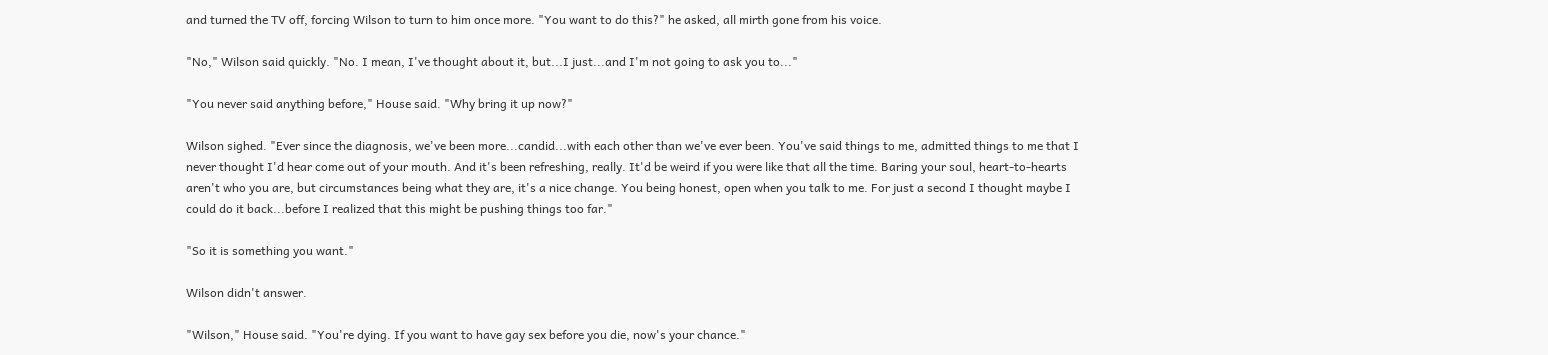and turned the TV off, forcing Wilson to turn to him once more. "You want to do this?" he asked, all mirth gone from his voice.

"No," Wilson said quickly. "No. I mean, I've thought about it, but...I just...and I'm not going to ask you to..."

"You never said anything before," House said. "Why bring it up now?"

Wilson sighed. "Ever since the diagnosis, we've been more...candid...with each other than we've ever been. You've said things to me, admitted things to me that I never thought I'd hear come out of your mouth. And it's been refreshing, really. It'd be weird if you were like that all the time. Baring your soul, heart-to-hearts aren't who you are, but circumstances being what they are, it's a nice change. You being honest, open when you talk to me. For just a second I thought maybe I could do it back...before I realized that this might be pushing things too far."

"So it is something you want."

Wilson didn't answer.

"Wilson," House said. "You're dying. If you want to have gay sex before you die, now's your chance."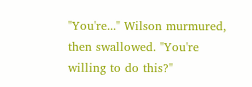"You're..." Wilson murmured, then swallowed. "You're willing to do this?"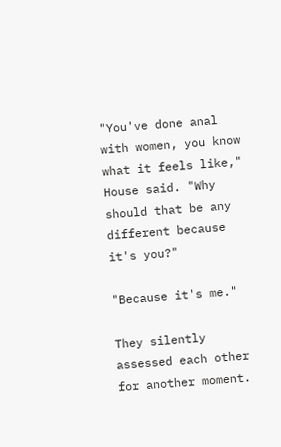"You've done anal with women, you know what it feels like," House said. "Why should that be any different because it's you?"

"Because it's me."

They silently assessed each other for another moment.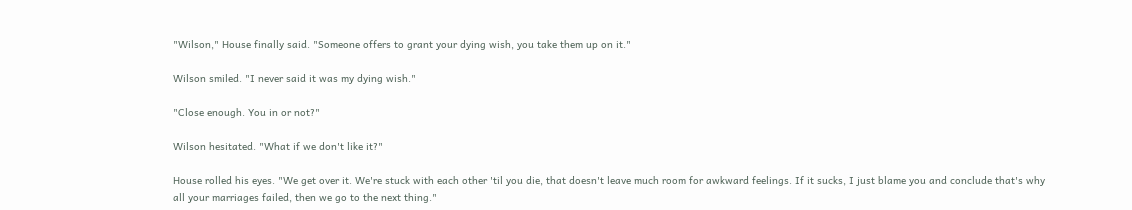"Wilson," House finally said. "Someone offers to grant your dying wish, you take them up on it."

Wilson smiled. "I never said it was my dying wish."

"Close enough. You in or not?"

Wilson hesitated. "What if we don't like it?"

House rolled his eyes. "We get over it. We're stuck with each other 'til you die, that doesn't leave much room for awkward feelings. If it sucks, I just blame you and conclude that's why all your marriages failed, then we go to the next thing."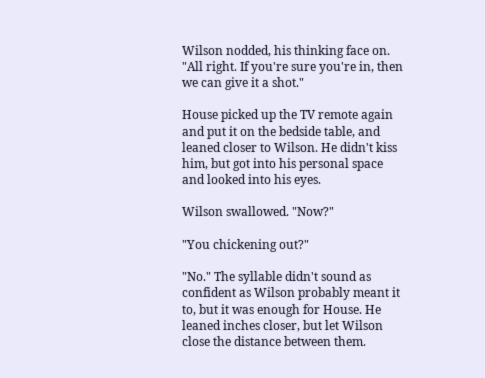Wilson nodded, his thinking face on. "All right. If you're sure you're in, then we can give it a shot."

House picked up the TV remote again and put it on the bedside table, and leaned closer to Wilson. He didn't kiss him, but got into his personal space and looked into his eyes.

Wilson swallowed. "Now?"

"You chickening out?"

"No." The syllable didn't sound as confident as Wilson probably meant it to, but it was enough for House. He leaned inches closer, but let Wilson close the distance between them.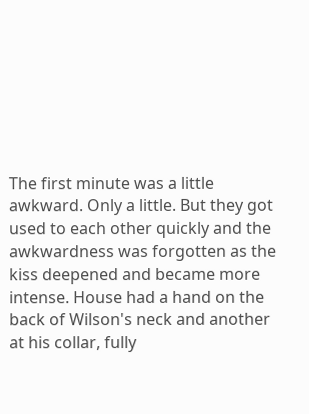The first minute was a little awkward. Only a little. But they got used to each other quickly and the awkwardness was forgotten as the kiss deepened and became more intense. House had a hand on the back of Wilson's neck and another at his collar, fully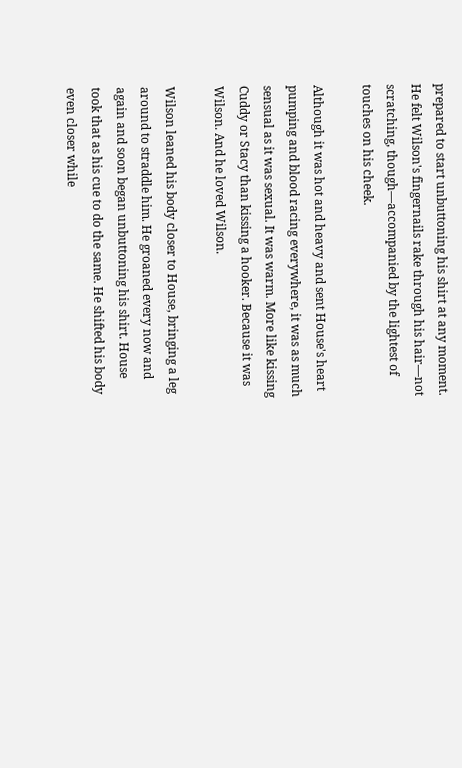prepared to start unbuttoning his shirt at any moment. He felt Wilson's fingernails rake through his hair—not scratching, though—accompanied by the lightest of touches on his cheek.

Although it was hot and heavy and sent House's heart pumping and blood racing everywhere, it was as much sensual as it was sexual. It was warm. More like kissing Cuddy or Stacy than kissing a hooker. Because it was Wilson. And he loved Wilson.

Wilson leaned his body closer to House, bringing a leg around to straddle him. He groaned every now and again and soon began unbuttoning his shirt. House took that as his cue to do the same. He shifted his body even closer while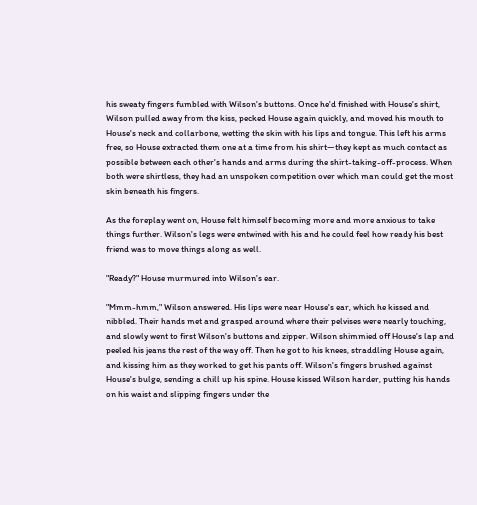his sweaty fingers fumbled with Wilson's buttons. Once he'd finished with House's shirt, Wilson pulled away from the kiss, pecked House again quickly, and moved his mouth to House's neck and collarbone, wetting the skin with his lips and tongue. This left his arms free, so House extracted them one at a time from his shirt—they kept as much contact as possible between each other's hands and arms during the shirt-taking-off-process. When both were shirtless, they had an unspoken competition over which man could get the most skin beneath his fingers.

As the foreplay went on, House felt himself becoming more and more anxious to take things further. Wilson's legs were entwined with his and he could feel how ready his best friend was to move things along as well.

"Ready?" House murmured into Wilson's ear.

"Mmm-hmm," Wilson answered. His lips were near House's ear, which he kissed and nibbled. Their hands met and grasped around where their pelvises were nearly touching, and slowly went to first Wilson's buttons and zipper. Wilson shimmied off House's lap and peeled his jeans the rest of the way off. Then he got to his knees, straddling House again, and kissing him as they worked to get his pants off. Wilson's fingers brushed against House's bulge, sending a chill up his spine. House kissed Wilson harder, putting his hands on his waist and slipping fingers under the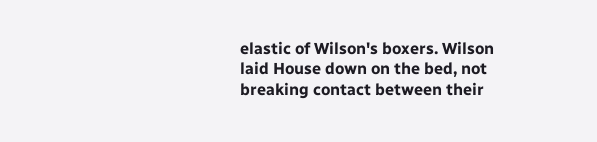elastic of Wilson's boxers. Wilson laid House down on the bed, not breaking contact between their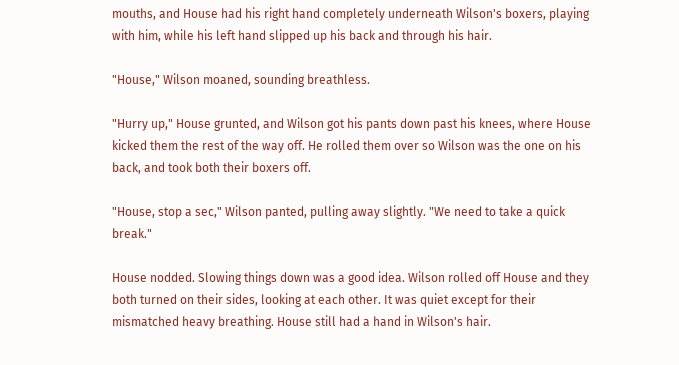mouths, and House had his right hand completely underneath Wilson's boxers, playing with him, while his left hand slipped up his back and through his hair.

"House," Wilson moaned, sounding breathless.

"Hurry up," House grunted, and Wilson got his pants down past his knees, where House kicked them the rest of the way off. He rolled them over so Wilson was the one on his back, and took both their boxers off.

"House, stop a sec," Wilson panted, pulling away slightly. "We need to take a quick break."

House nodded. Slowing things down was a good idea. Wilson rolled off House and they both turned on their sides, looking at each other. It was quiet except for their mismatched heavy breathing. House still had a hand in Wilson's hair.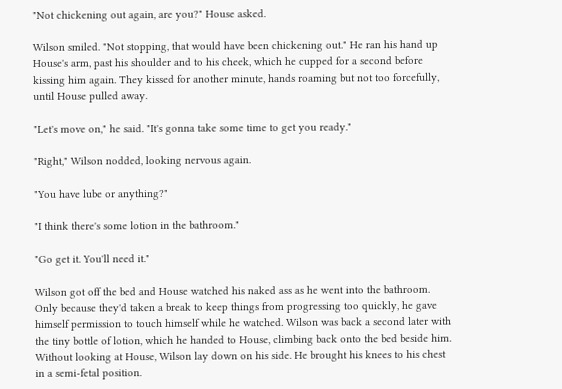"Not chickening out again, are you?" House asked.

Wilson smiled. "Not stopping, that would have been chickening out." He ran his hand up House's arm, past his shoulder and to his cheek, which he cupped for a second before kissing him again. They kissed for another minute, hands roaming but not too forcefully, until House pulled away.

"Let's move on," he said. "It's gonna take some time to get you ready."

"Right," Wilson nodded, looking nervous again.

"You have lube or anything?"

"I think there's some lotion in the bathroom."

"Go get it. You'll need it."

Wilson got off the bed and House watched his naked ass as he went into the bathroom. Only because they'd taken a break to keep things from progressing too quickly, he gave himself permission to touch himself while he watched. Wilson was back a second later with the tiny bottle of lotion, which he handed to House, climbing back onto the bed beside him. Without looking at House, Wilson lay down on his side. He brought his knees to his chest in a semi-fetal position.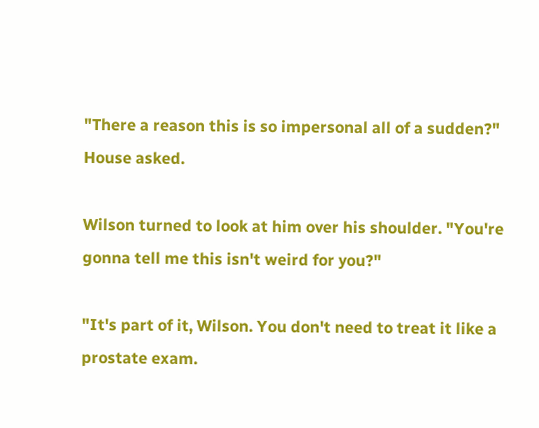"There a reason this is so impersonal all of a sudden?" House asked.

Wilson turned to look at him over his shoulder. "You're gonna tell me this isn't weird for you?"

"It's part of it, Wilson. You don't need to treat it like a prostate exam.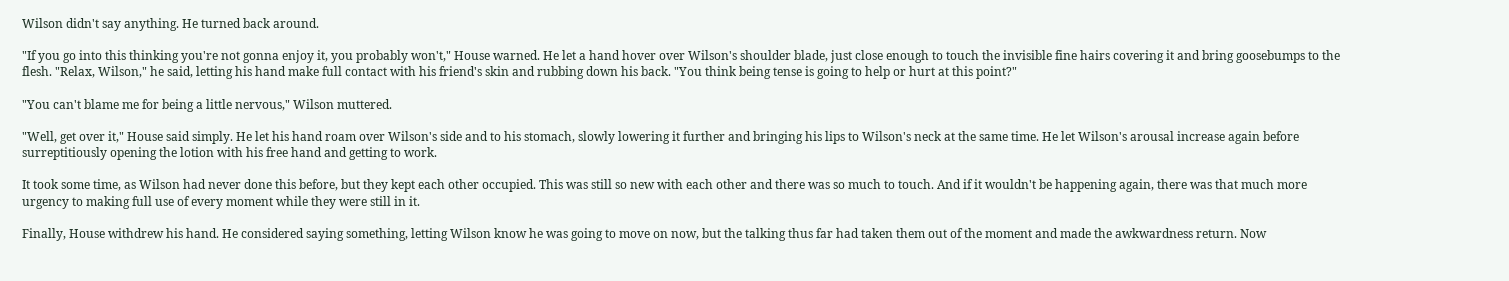Wilson didn't say anything. He turned back around.

"If you go into this thinking you're not gonna enjoy it, you probably won't," House warned. He let a hand hover over Wilson's shoulder blade, just close enough to touch the invisible fine hairs covering it and bring goosebumps to the flesh. "Relax, Wilson," he said, letting his hand make full contact with his friend's skin and rubbing down his back. "You think being tense is going to help or hurt at this point?"

"You can't blame me for being a little nervous," Wilson muttered.

"Well, get over it," House said simply. He let his hand roam over Wilson's side and to his stomach, slowly lowering it further and bringing his lips to Wilson's neck at the same time. He let Wilson's arousal increase again before surreptitiously opening the lotion with his free hand and getting to work.

It took some time, as Wilson had never done this before, but they kept each other occupied. This was still so new with each other and there was so much to touch. And if it wouldn't be happening again, there was that much more urgency to making full use of every moment while they were still in it.

Finally, House withdrew his hand. He considered saying something, letting Wilson know he was going to move on now, but the talking thus far had taken them out of the moment and made the awkwardness return. Now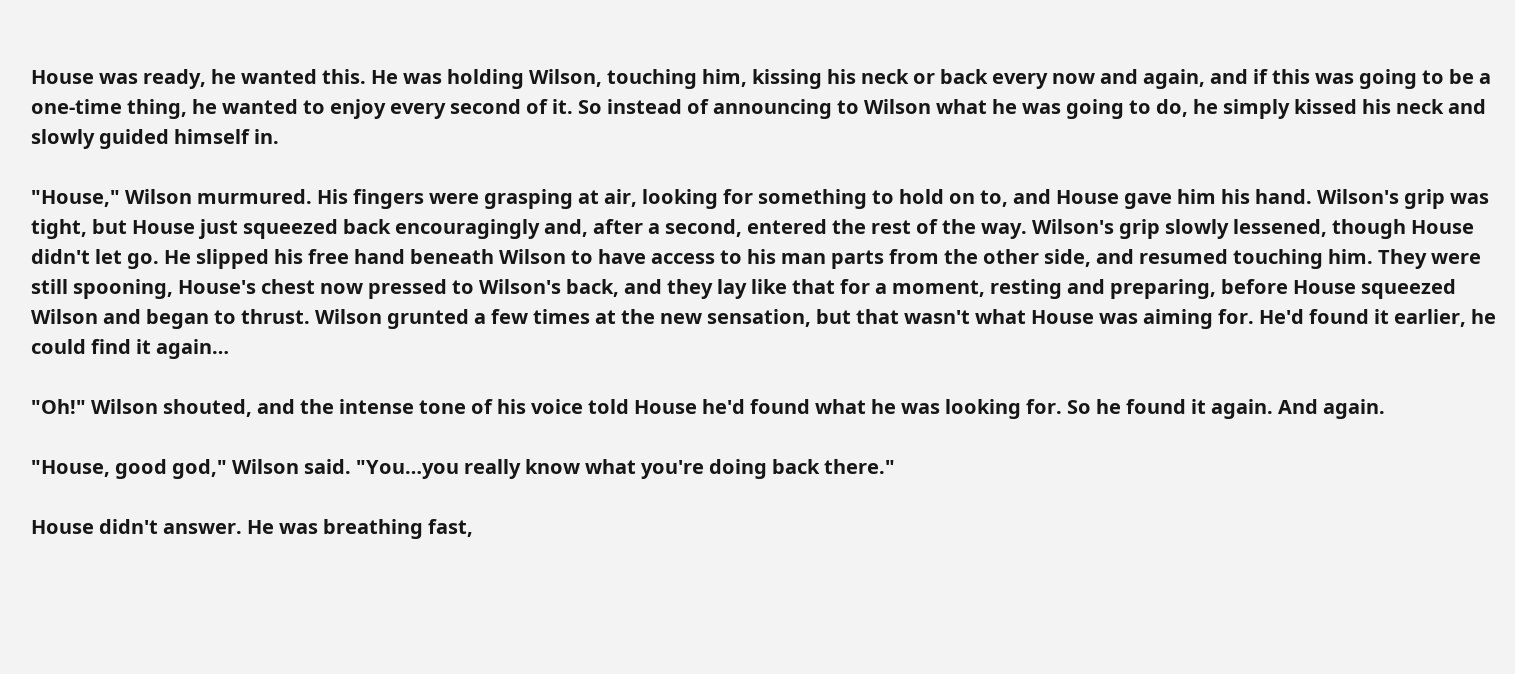House was ready, he wanted this. He was holding Wilson, touching him, kissing his neck or back every now and again, and if this was going to be a one-time thing, he wanted to enjoy every second of it. So instead of announcing to Wilson what he was going to do, he simply kissed his neck and slowly guided himself in.

"House," Wilson murmured. His fingers were grasping at air, looking for something to hold on to, and House gave him his hand. Wilson's grip was tight, but House just squeezed back encouragingly and, after a second, entered the rest of the way. Wilson's grip slowly lessened, though House didn't let go. He slipped his free hand beneath Wilson to have access to his man parts from the other side, and resumed touching him. They were still spooning, House's chest now pressed to Wilson's back, and they lay like that for a moment, resting and preparing, before House squeezed Wilson and began to thrust. Wilson grunted a few times at the new sensation, but that wasn't what House was aiming for. He'd found it earlier, he could find it again…

"Oh!" Wilson shouted, and the intense tone of his voice told House he'd found what he was looking for. So he found it again. And again.

"House, good god," Wilson said. "You…you really know what you're doing back there."

House didn't answer. He was breathing fast,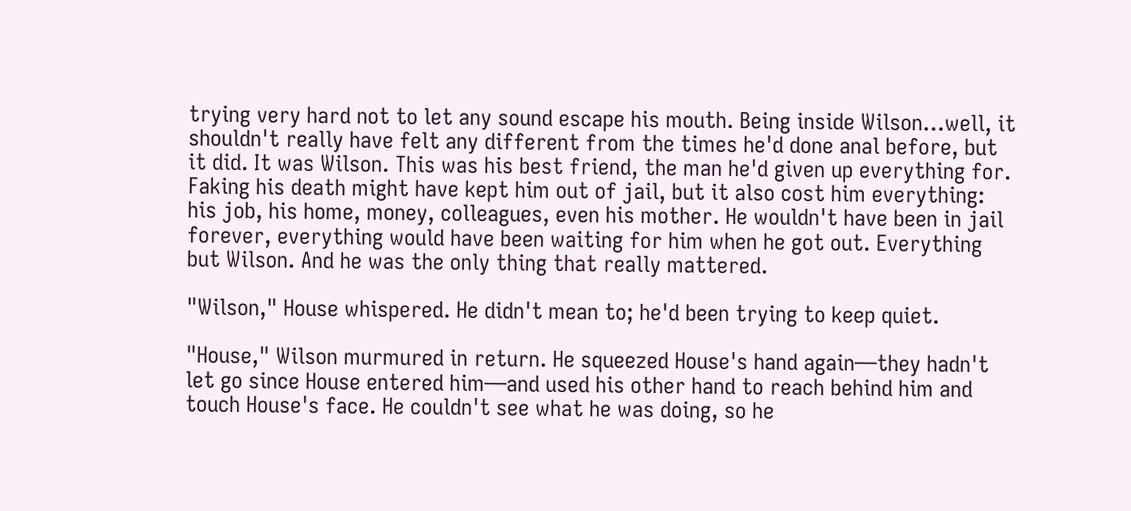trying very hard not to let any sound escape his mouth. Being inside Wilson…well, it shouldn't really have felt any different from the times he'd done anal before, but it did. It was Wilson. This was his best friend, the man he'd given up everything for. Faking his death might have kept him out of jail, but it also cost him everything: his job, his home, money, colleagues, even his mother. He wouldn't have been in jail forever, everything would have been waiting for him when he got out. Everything but Wilson. And he was the only thing that really mattered.

"Wilson," House whispered. He didn't mean to; he'd been trying to keep quiet.

"House," Wilson murmured in return. He squeezed House's hand again—they hadn't let go since House entered him—and used his other hand to reach behind him and touch House's face. He couldn't see what he was doing, so he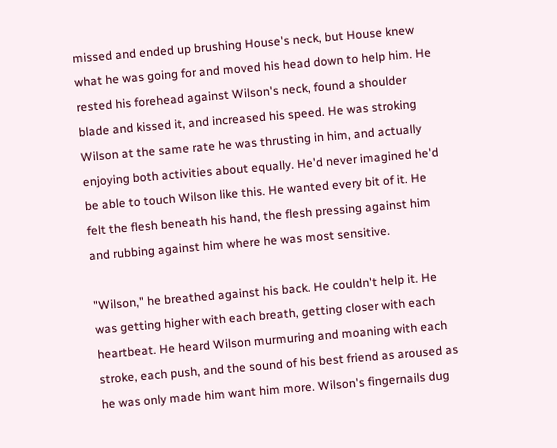missed and ended up brushing House's neck, but House knew what he was going for and moved his head down to help him. He rested his forehead against Wilson's neck, found a shoulder blade and kissed it, and increased his speed. He was stroking Wilson at the same rate he was thrusting in him, and actually enjoying both activities about equally. He'd never imagined he'd be able to touch Wilson like this. He wanted every bit of it. He felt the flesh beneath his hand, the flesh pressing against him and rubbing against him where he was most sensitive.

"Wilson," he breathed against his back. He couldn't help it. He was getting higher with each breath, getting closer with each heartbeat. He heard Wilson murmuring and moaning with each stroke, each push, and the sound of his best friend as aroused as he was only made him want him more. Wilson's fingernails dug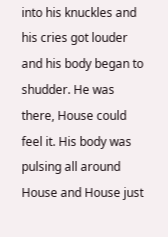into his knuckles and his cries got louder and his body began to shudder. He was there, House could feel it. His body was pulsing all around House and House just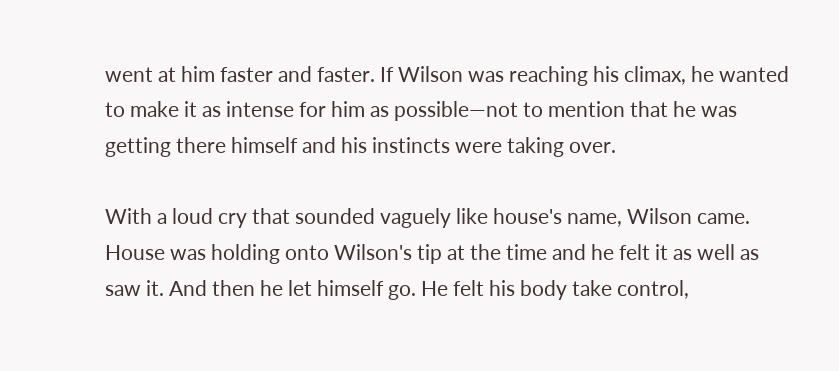went at him faster and faster. If Wilson was reaching his climax, he wanted to make it as intense for him as possible—not to mention that he was getting there himself and his instincts were taking over.

With a loud cry that sounded vaguely like house's name, Wilson came. House was holding onto Wilson's tip at the time and he felt it as well as saw it. And then he let himself go. He felt his body take control,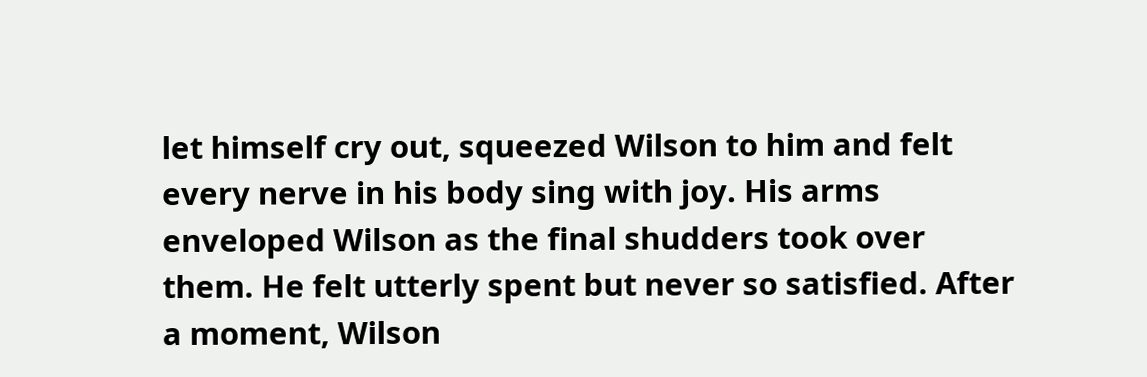let himself cry out, squeezed Wilson to him and felt every nerve in his body sing with joy. His arms enveloped Wilson as the final shudders took over them. He felt utterly spent but never so satisfied. After a moment, Wilson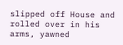slipped off House and rolled over in his arms, yawned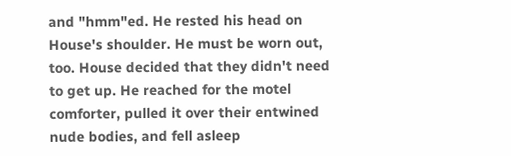and "hmm"ed. He rested his head on House's shoulder. He must be worn out, too. House decided that they didn't need to get up. He reached for the motel comforter, pulled it over their entwined nude bodies, and fell asleep